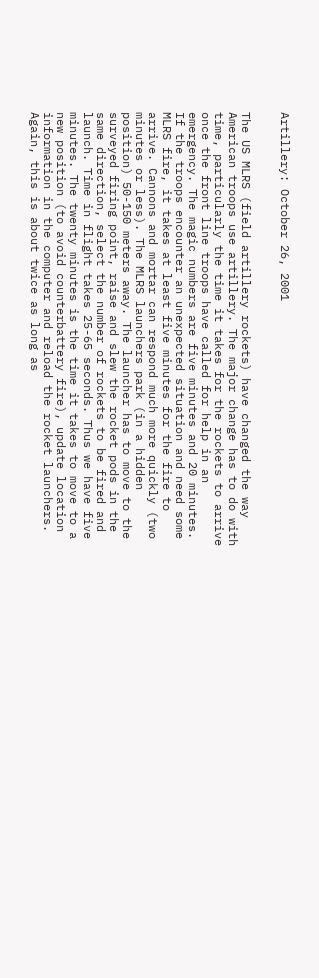Artillery: October 26, 2001


The US MLRS (field artillery rockets) have changed the way American troops use artillery. The major change has to do with time, particularly the time it takes for the rockets to arrive once the front line troops have called for help in an emergency. The magic numbers are five minutes and 20 minutes. If the troops encounter an unexpected situation and need some MLRS fire, it takes at least five minutes for the fire to arrive. Cannons and mortar can respond much more quickly (two minutes or less). The MLRS launchers park (in a hidden position) 50-150 meters away. The launcher has to move to the surveyed firing point, raise and slew the rocket pods in the same direction, select the number of rockets to be fired and launch. Time in flight takes 25-65 seconds. Thus we have five minutes. The twenty minutes is the time it takes to move to a new position (to avoid counterbattery fire), update location information in the computer and reload the rocket launchers. Again, this is about twice as long as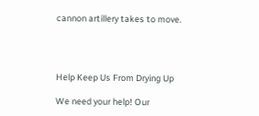cannon artillery takes to move.




Help Keep Us From Drying Up

We need your help! Our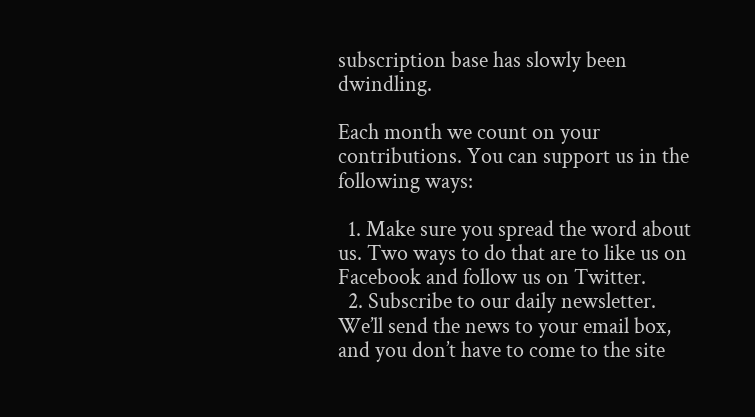subscription base has slowly been dwindling.

Each month we count on your contributions. You can support us in the following ways:

  1. Make sure you spread the word about us. Two ways to do that are to like us on Facebook and follow us on Twitter.
  2. Subscribe to our daily newsletter. We’ll send the news to your email box, and you don’t have to come to the site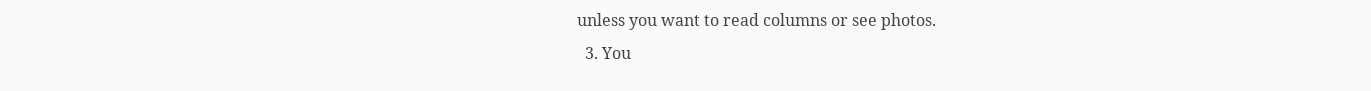unless you want to read columns or see photos.
  3. You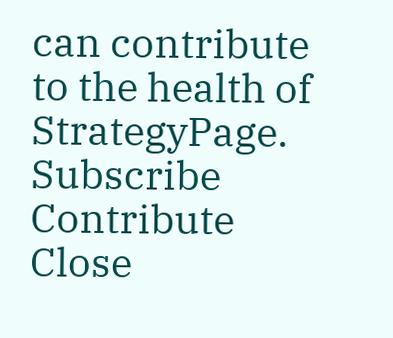can contribute to the health of StrategyPage.
Subscribe   Contribute   Close